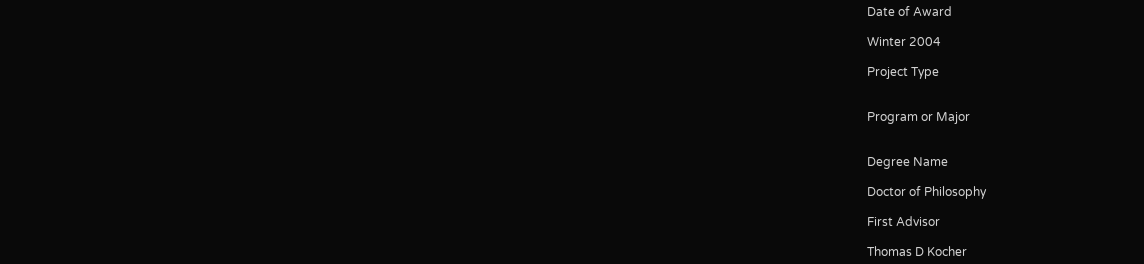Date of Award

Winter 2004

Project Type


Program or Major


Degree Name

Doctor of Philosophy

First Advisor

Thomas D Kocher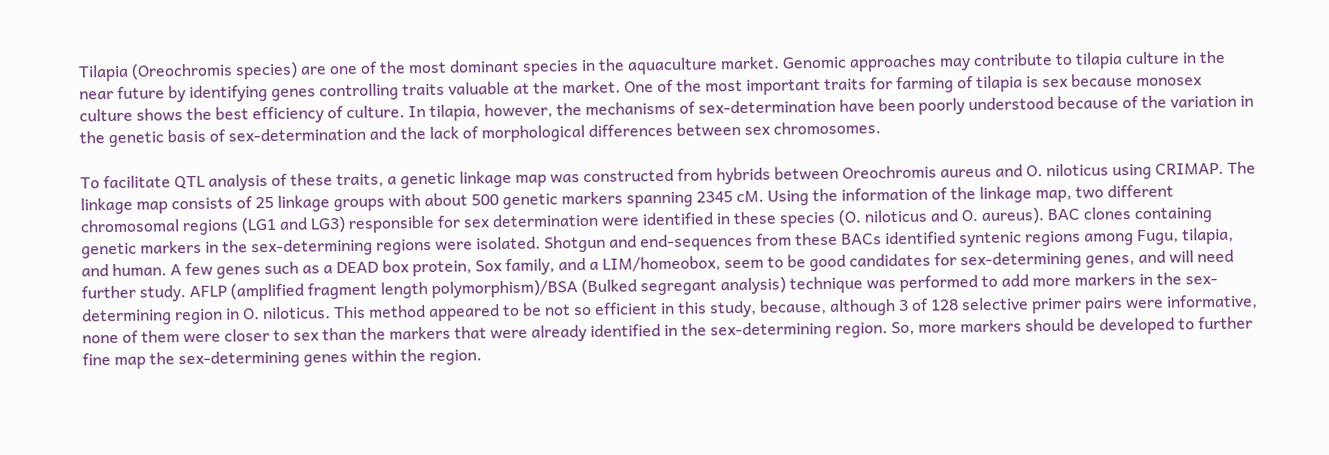Tilapia (Oreochromis species) are one of the most dominant species in the aquaculture market. Genomic approaches may contribute to tilapia culture in the near future by identifying genes controlling traits valuable at the market. One of the most important traits for farming of tilapia is sex because monosex culture shows the best efficiency of culture. In tilapia, however, the mechanisms of sex-determination have been poorly understood because of the variation in the genetic basis of sex-determination and the lack of morphological differences between sex chromosomes.

To facilitate QTL analysis of these traits, a genetic linkage map was constructed from hybrids between Oreochromis aureus and O. niloticus using CRIMAP. The linkage map consists of 25 linkage groups with about 500 genetic markers spanning 2345 cM. Using the information of the linkage map, two different chromosomal regions (LG1 and LG3) responsible for sex determination were identified in these species (O. niloticus and O. aureus). BAC clones containing genetic markers in the sex-determining regions were isolated. Shotgun and end-sequences from these BACs identified syntenic regions among Fugu, tilapia, and human. A few genes such as a DEAD box protein, Sox family, and a LIM/homeobox, seem to be good candidates for sex-determining genes, and will need further study. AFLP (amplified fragment length polymorphism)/BSA (Bulked segregant analysis) technique was performed to add more markers in the sex-determining region in O. niloticus. This method appeared to be not so efficient in this study, because, although 3 of 128 selective primer pairs were informative, none of them were closer to sex than the markers that were already identified in the sex-determining region. So, more markers should be developed to further fine map the sex-determining genes within the region.